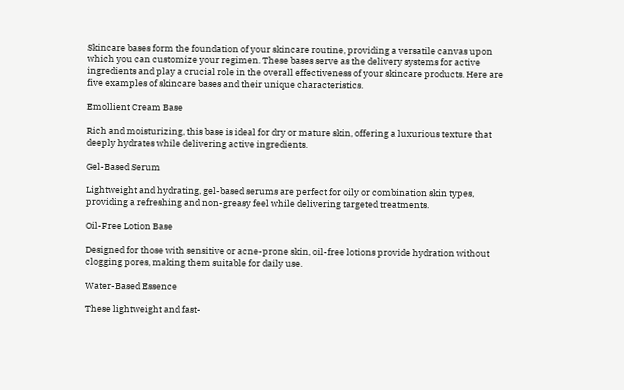Skincare bases form the foundation of your skincare routine, providing a versatile canvas upon which you can customize your regimen. These bases serve as the delivery systems for active ingredients and play a crucial role in the overall effectiveness of your skincare products. Here are five examples of skincare bases and their unique characteristics.

Emollient Cream Base

Rich and moisturizing, this base is ideal for dry or mature skin, offering a luxurious texture that deeply hydrates while delivering active ingredients.

Gel-Based Serum

Lightweight and hydrating, gel-based serums are perfect for oily or combination skin types, providing a refreshing and non-greasy feel while delivering targeted treatments.

Oil-Free Lotion Base

Designed for those with sensitive or acne-prone skin, oil-free lotions provide hydration without clogging pores, making them suitable for daily use.

Water-Based Essence

These lightweight and fast-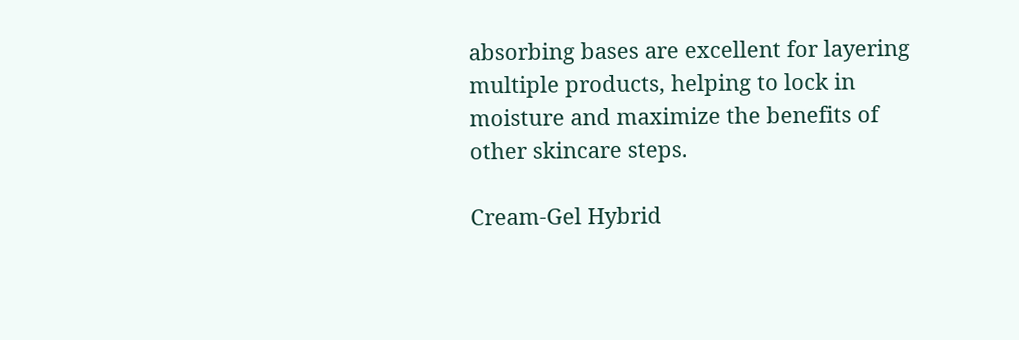absorbing bases are excellent for layering multiple products, helping to lock in moisture and maximize the benefits of other skincare steps.

Cream-Gel Hybrid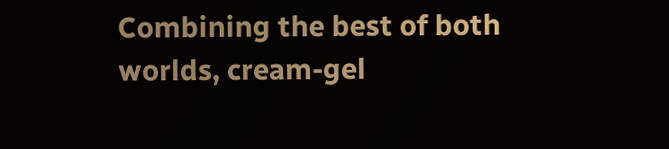Combining the best of both worlds, cream-gel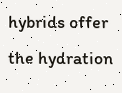hybrids offer the hydration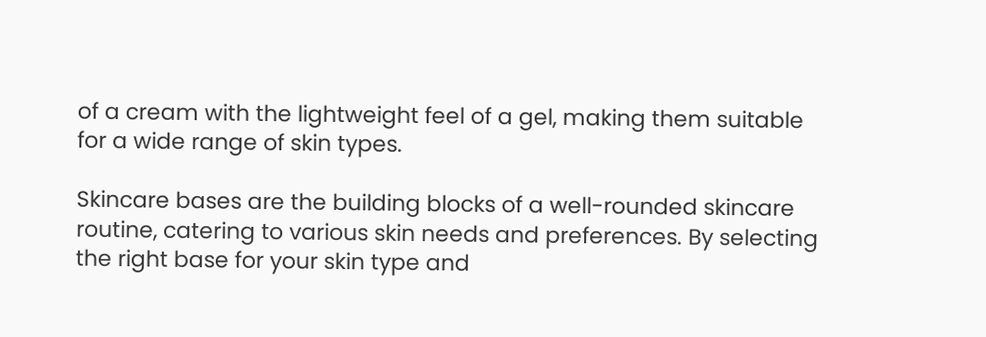of a cream with the lightweight feel of a gel, making them suitable for a wide range of skin types.

Skincare bases are the building blocks of a well-rounded skincare routine, catering to various skin needs and preferences. By selecting the right base for your skin type and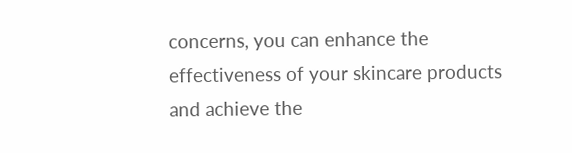concerns, you can enhance the effectiveness of your skincare products and achieve the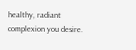healthy, radiant complexion you desire.